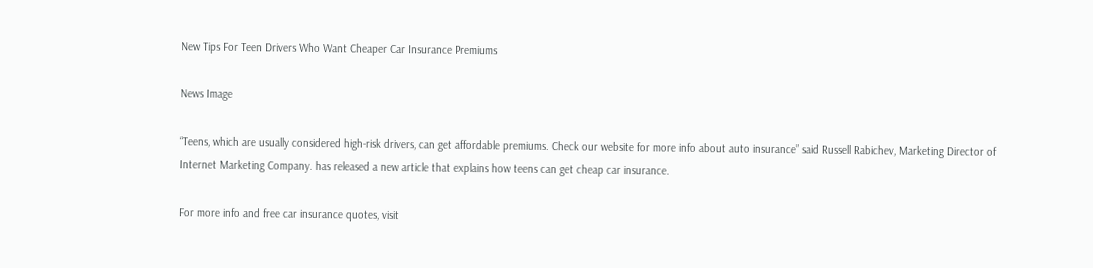New Tips For Teen Drivers Who Want Cheaper Car Insurance Premiums

News Image

“Teens, which are usually considered high-risk drivers, can get affordable premiums. Check our website for more info about auto insurance” said Russell Rabichev, Marketing Director of Internet Marketing Company. has released a new article that explains how teens can get cheap car insurance.

For more info and free car insurance quotes, visit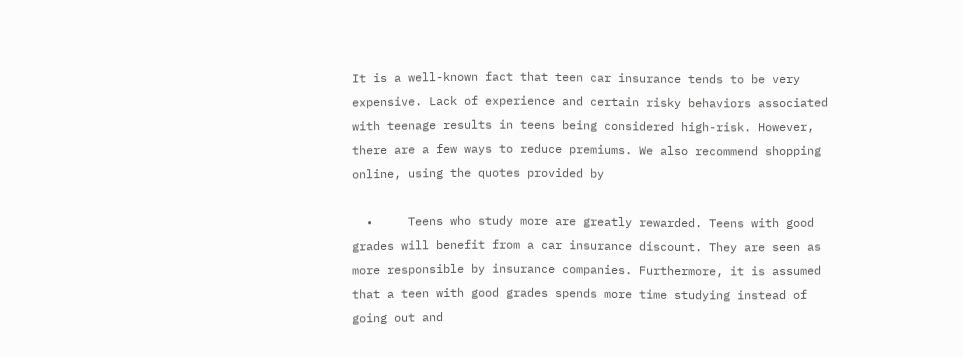It is a well-known fact that teen car insurance tends to be very expensive. Lack of experience and certain risky behaviors associated with teenage results in teens being considered high-risk. However, there are a few ways to reduce premiums. We also recommend shopping online, using the quotes provided by

  •     Teens who study more are greatly rewarded. Teens with good grades will benefit from a car insurance discount. They are seen as more responsible by insurance companies. Furthermore, it is assumed that a teen with good grades spends more time studying instead of going out and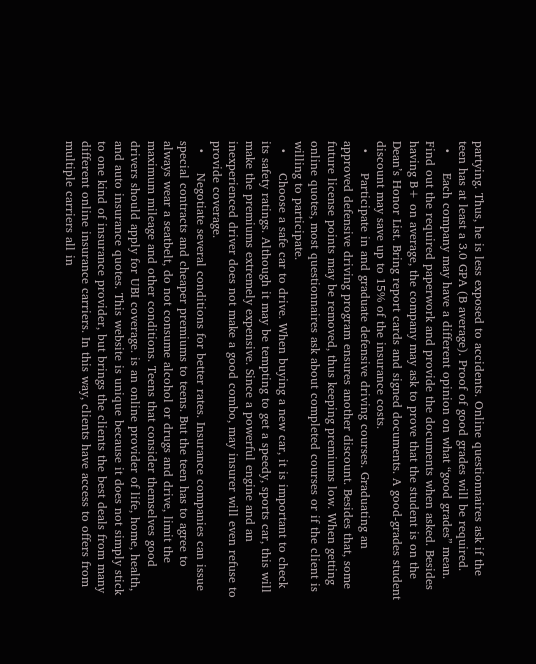partying. Thus, he is less exposed to accidents. Online questionnaires ask if the teen has at least a 3.0 GPA (B average). Proof of good grades will be required.
  •     Each company may have a different opinion on what “good grades” mean. Find out the required paperwork and provide the documents when asked. Besides having B+ on average, the company may ask to prove that the student is on the Dean’s Honor List. Bring report cards and signed documents. A good-grades student discount may save up to 15% of the insurance costs.
  •     Participate in and graduate defensive driving courses. Graduating an approved defensive driving program ensures another discount. Besides that, some future license points may be removed, thus keeping premiums low. When getting online quotes, most questionnaires ask about completed courses or if the client is willing to participate.
  •     Choose a safe car to drive. When buying a new car, it is important to check its safety ratings. Although it may be tempting to get a speedy, sports car, this will make the premiums extremely expensive. Since a powerful engine and an inexperienced driver does not make a good combo, may insurer will even refuse to provide coverage.
  •     Negotiate several conditions for better rates. Insurance companies can issue special contracts and cheaper premiums to teens. But the teen has to agree to always wear a seatbelt, do not consume alcohol or drugs and drive, limit the maximum mileage and other conditions. Teens that consider themselves good drivers should apply for UBI coverage. is an online provider of life, home, health, and auto insurance quotes. This website is unique because it does not simply stick to one kind of insurance provider, but brings the clients the best deals from many different online insurance carriers. In this way, clients have access to offers from multiple carriers all in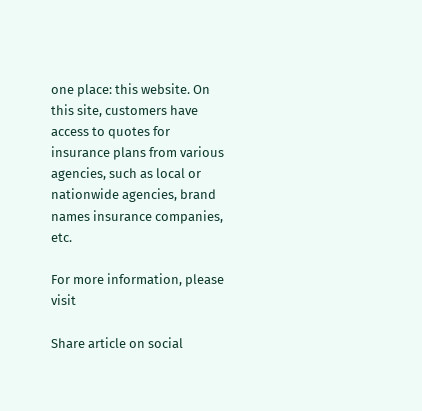one place: this website. On this site, customers have access to quotes for insurance plans from various agencies, such as local or nationwide agencies, brand names insurance companies, etc.

For more information, please visit

Share article on social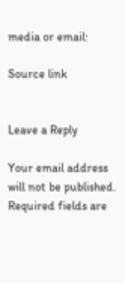media or email:

Source link


Leave a Reply

Your email address will not be published. Required fields are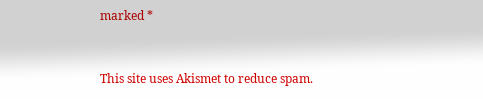marked *


This site uses Akismet to reduce spam.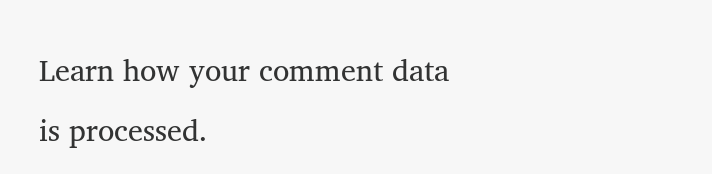Learn how your comment data is processed.